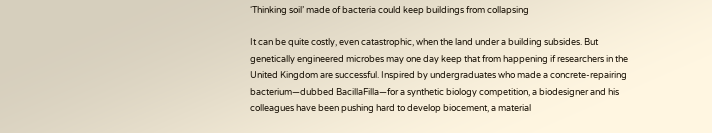‘Thinking soil’ made of bacteria could keep buildings from collapsing

It can be quite costly, even catastrophic, when the land under a building subsides. But genetically engineered microbes may one day keep that from happening if researchers in the United Kingdom are successful. Inspired by undergraduates who made a concrete-repairing bacterium—dubbed BacillaFilla—for a synthetic biology competition, a biodesigner and his colleagues have been pushing hard to develop biocement, a material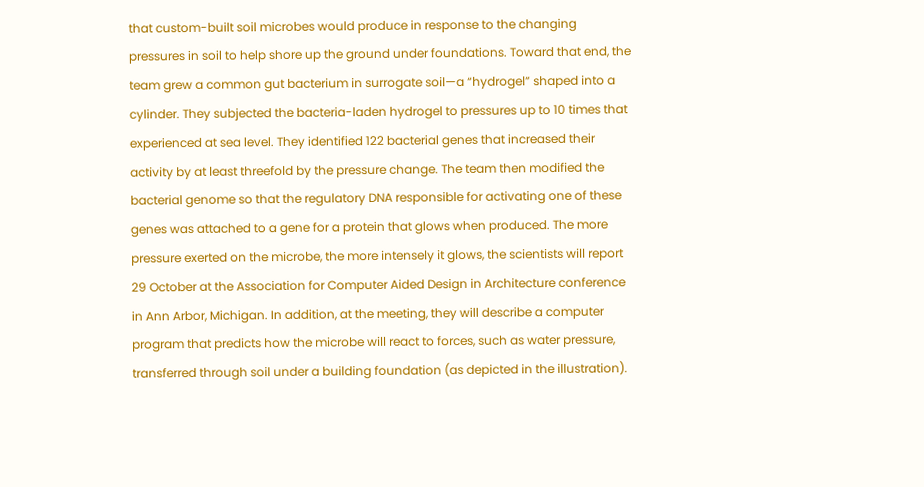that custom-built soil microbes would produce in response to the changing pressures in soil to help shore up the ground under foundations. Toward that end, the team grew a common gut bacterium in surrogate soil—a “hydrogel” shaped into a cylinder. They subjected the bacteria-laden hydrogel to pressures up to 10 times that experienced at sea level. They identified 122 bacterial genes that increased their activity by at least threefold by the pressure change. The team then modified the bacterial genome so that the regulatory DNA responsible for activating one of these genes was attached to a gene for a protein that glows when produced. The more pressure exerted on the microbe, the more intensely it glows, the scientists will report 29 October at the Association for Computer Aided Design in Architecture conference in Ann Arbor, Michigan. In addition, at the meeting, they will describe a computer program that predicts how the microbe will react to forces, such as water pressure, transferred through soil under a building foundation (as depicted in the illustration).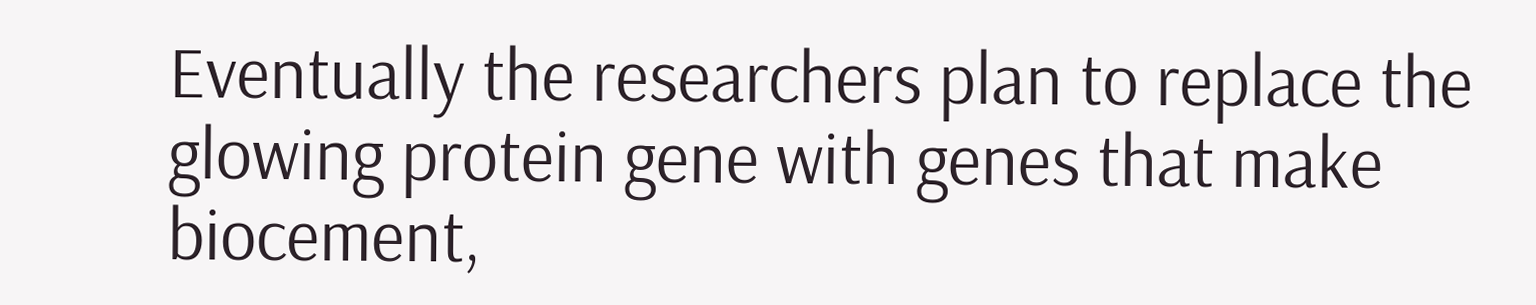Eventually the researchers plan to replace the glowing protein gene with genes that make biocement,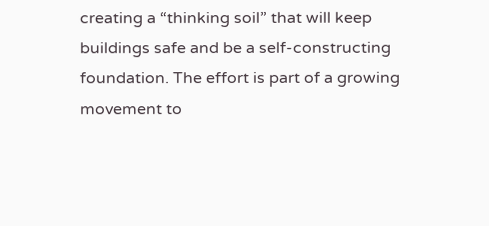creating a “thinking soil” that will keep buildings safe and be a self-constructing foundation. The effort is part of a growing movement to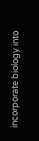incorporate biology into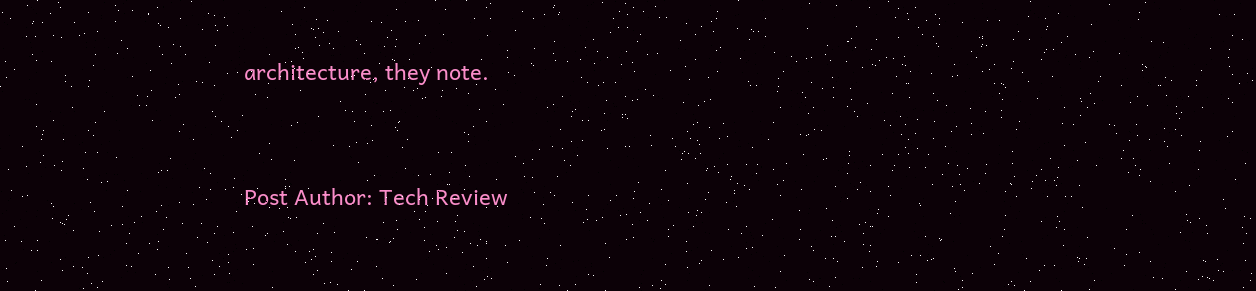architecture, they note.


Post Author: Tech Review